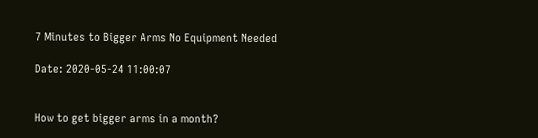7 Minutes to Bigger Arms No Equipment Needed

Date: 2020-05-24 11:00:07


How to get bigger arms in a month?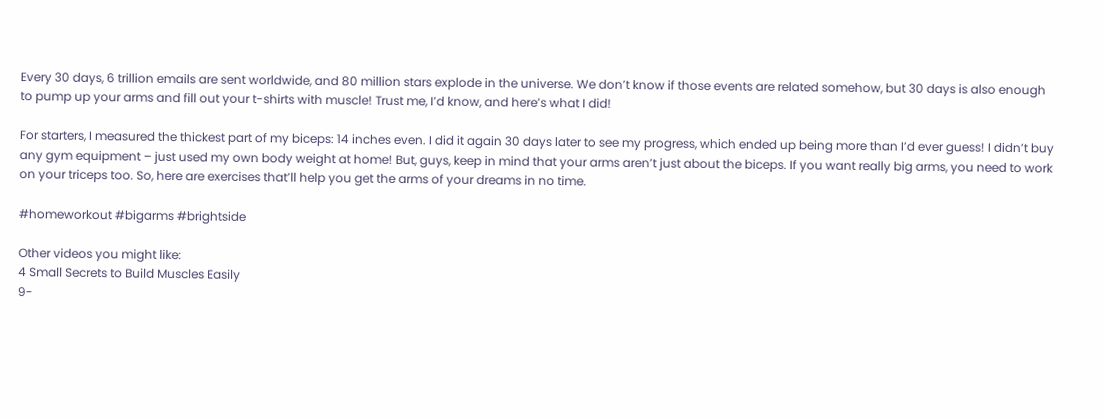Every 30 days, 6 trillion emails are sent worldwide, and 80 million stars explode in the universe. We don’t know if those events are related somehow, but 30 days is also enough to pump up your arms and fill out your t-shirts with muscle! Trust me, I’d know, and here’s what I did!

For starters, I measured the thickest part of my biceps: 14 inches even. I did it again 30 days later to see my progress, which ended up being more than I’d ever guess! I didn’t buy any gym equipment – just used my own body weight at home! But, guys, keep in mind that your arms aren’t just about the biceps. If you want really big arms, you need to work on your triceps too. So, here are exercises that’ll help you get the arms of your dreams in no time.

#homeworkout #bigarms #brightside

Other videos you might like:
4 Small Secrets to Build Muscles Easily
9-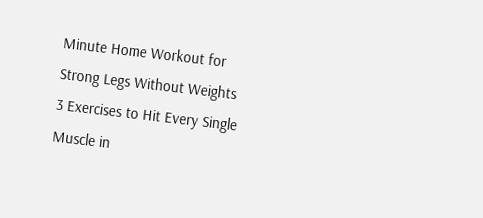Minute Home Workout for Strong Legs Without Weights
3 Exercises to Hit Every Single Muscle in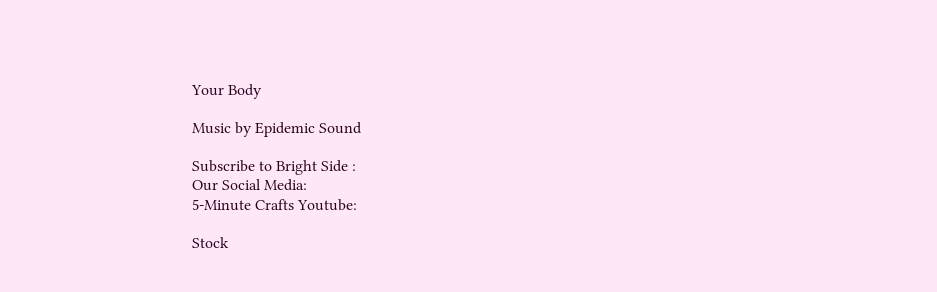Your Body

Music by Epidemic Sound

Subscribe to Bright Side :
Our Social Media:
5-Minute Crafts Youtube:

Stock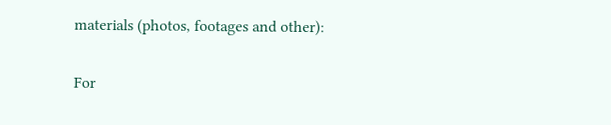materials (photos, footages and other):

For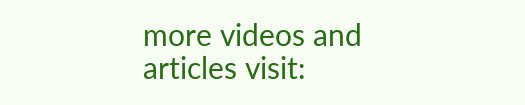more videos and articles visit: